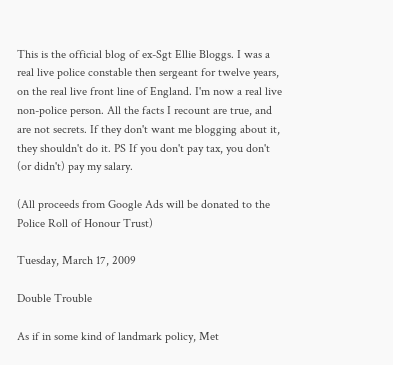This is the official blog of ex-Sgt Ellie Bloggs. I was a real live police constable then sergeant for twelve years, on the real live front line of England. I'm now a real live non-police person. All the facts I recount are true, and are not secrets. If they don't want me blogging about it, they shouldn't do it. PS If you don't pay tax, you don't (or didn't) pay my salary.

(All proceeds from Google Ads will be donated to the Police Roll of Honour Trust)

Tuesday, March 17, 2009

Double Trouble

As if in some kind of landmark policy, Met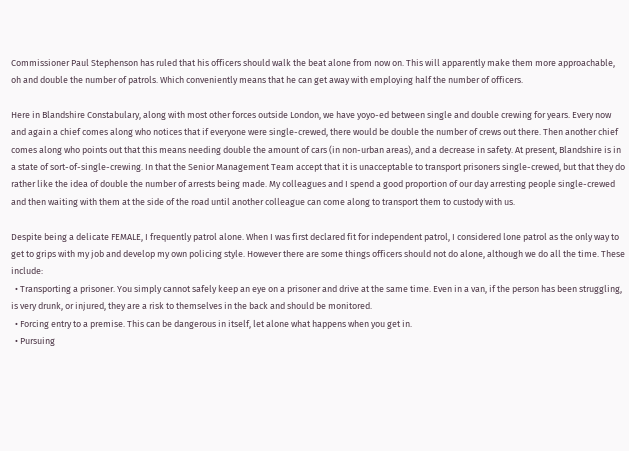Commissioner Paul Stephenson has ruled that his officers should walk the beat alone from now on. This will apparently make them more approachable, oh and double the number of patrols. Which conveniently means that he can get away with employing half the number of officers.

Here in Blandshire Constabulary, along with most other forces outside London, we have yoyo-ed between single and double crewing for years. Every now and again a chief comes along who notices that if everyone were single-crewed, there would be double the number of crews out there. Then another chief comes along who points out that this means needing double the amount of cars (in non-urban areas), and a decrease in safety. At present, Blandshire is in a state of sort-of-single-crewing. In that the Senior Management Team accept that it is unacceptable to transport prisoners single-crewed, but that they do rather like the idea of double the number of arrests being made. My colleagues and I spend a good proportion of our day arresting people single-crewed and then waiting with them at the side of the road until another colleague can come along to transport them to custody with us.

Despite being a delicate FEMALE, I frequently patrol alone. When I was first declared fit for independent patrol, I considered lone patrol as the only way to get to grips with my job and develop my own policing style. However there are some things officers should not do alone, although we do all the time. These include:
  • Transporting a prisoner. You simply cannot safely keep an eye on a prisoner and drive at the same time. Even in a van, if the person has been struggling, is very drunk, or injured, they are a risk to themselves in the back and should be monitored.
  • Forcing entry to a premise. This can be dangerous in itself, let alone what happens when you get in.
  • Pursuing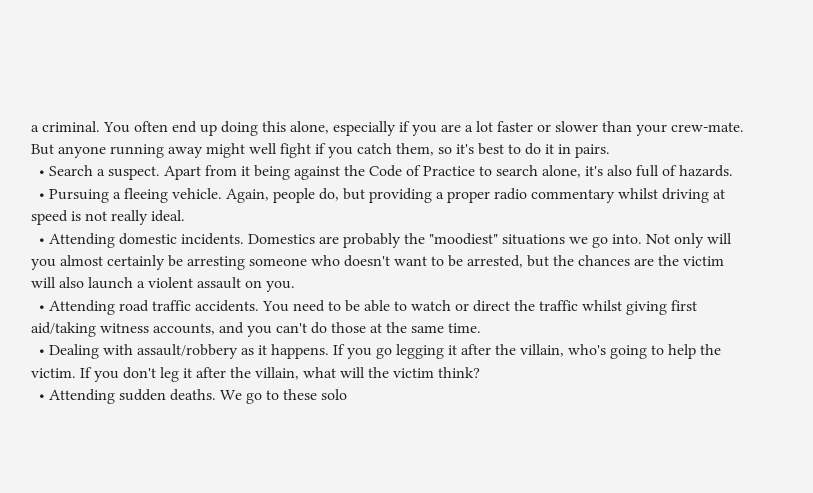a criminal. You often end up doing this alone, especially if you are a lot faster or slower than your crew-mate. But anyone running away might well fight if you catch them, so it's best to do it in pairs.
  • Search a suspect. Apart from it being against the Code of Practice to search alone, it's also full of hazards.
  • Pursuing a fleeing vehicle. Again, people do, but providing a proper radio commentary whilst driving at speed is not really ideal.
  • Attending domestic incidents. Domestics are probably the "moodiest" situations we go into. Not only will you almost certainly be arresting someone who doesn't want to be arrested, but the chances are the victim will also launch a violent assault on you.
  • Attending road traffic accidents. You need to be able to watch or direct the traffic whilst giving first aid/taking witness accounts, and you can't do those at the same time.
  • Dealing with assault/robbery as it happens. If you go legging it after the villain, who's going to help the victim. If you don't leg it after the villain, what will the victim think?
  • Attending sudden deaths. We go to these solo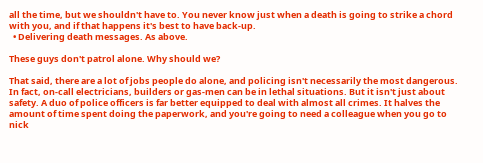all the time, but we shouldn't have to. You never know just when a death is going to strike a chord with you, and if that happens it's best to have back-up.
  • Delivering death messages. As above.

These guys don't patrol alone. Why should we?

That said, there are a lot of jobs people do alone, and policing isn't necessarily the most dangerous. In fact, on-call electricians, builders or gas-men can be in lethal situations. But it isn't just about safety. A duo of police officers is far better equipped to deal with almost all crimes. It halves the amount of time spent doing the paperwork, and you're going to need a colleague when you go to nick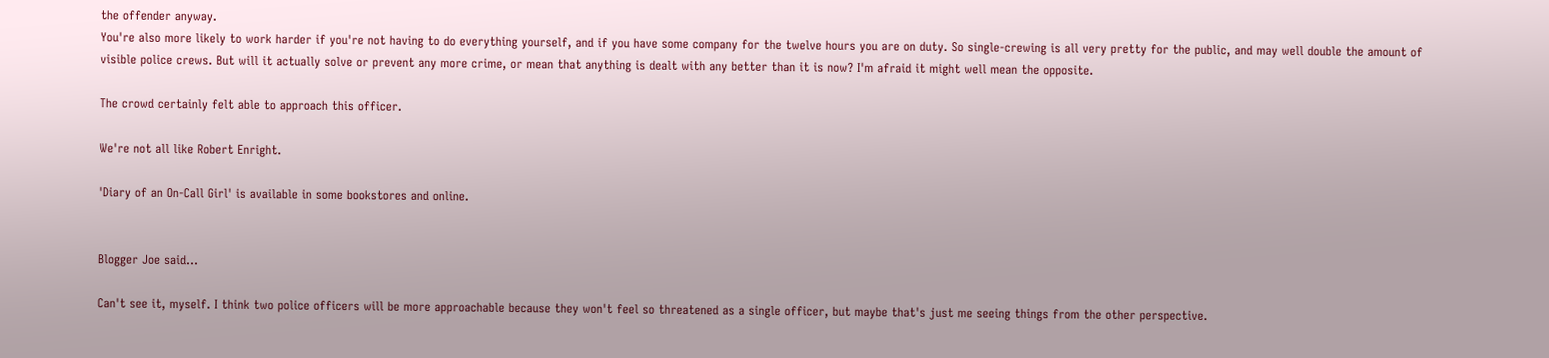the offender anyway.
You're also more likely to work harder if you're not having to do everything yourself, and if you have some company for the twelve hours you are on duty. So single-crewing is all very pretty for the public, and may well double the amount of visible police crews. But will it actually solve or prevent any more crime, or mean that anything is dealt with any better than it is now? I'm afraid it might well mean the opposite.

The crowd certainly felt able to approach this officer.

We're not all like Robert Enright.

'Diary of an On-Call Girl' is available in some bookstores and online.


Blogger Joe said...

Can't see it, myself. I think two police officers will be more approachable because they won't feel so threatened as a single officer, but maybe that's just me seeing things from the other perspective.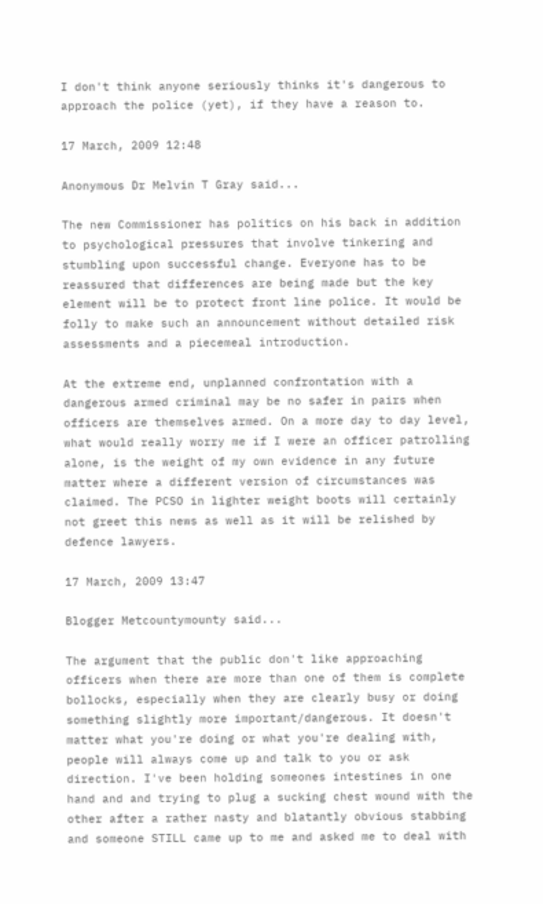I don't think anyone seriously thinks it's dangerous to approach the police (yet), if they have a reason to.

17 March, 2009 12:48

Anonymous Dr Melvin T Gray said...

The new Commissioner has politics on his back in addition to psychological pressures that involve tinkering and stumbling upon successful change. Everyone has to be reassured that differences are being made but the key element will be to protect front line police. It would be folly to make such an announcement without detailed risk assessments and a piecemeal introduction.

At the extreme end, unplanned confrontation with a dangerous armed criminal may be no safer in pairs when officers are themselves armed. On a more day to day level, what would really worry me if I were an officer patrolling alone, is the weight of my own evidence in any future matter where a different version of circumstances was claimed. The PCSO in lighter weight boots will certainly not greet this news as well as it will be relished by defence lawyers.

17 March, 2009 13:47

Blogger Metcountymounty said...

The argument that the public don't like approaching officers when there are more than one of them is complete bollocks, especially when they are clearly busy or doing something slightly more important/dangerous. It doesn't matter what you're doing or what you're dealing with, people will always come up and talk to you or ask direction. I've been holding someones intestines in one hand and and trying to plug a sucking chest wound with the other after a rather nasty and blatantly obvious stabbing and someone STILL came up to me and asked me to deal with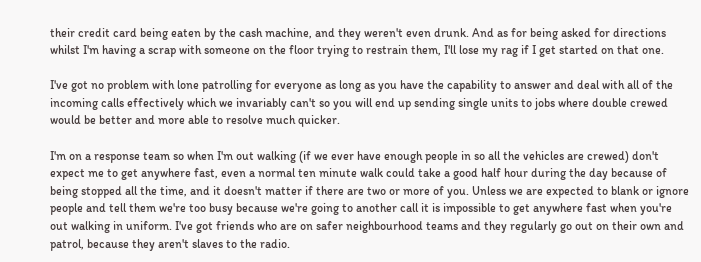their credit card being eaten by the cash machine, and they weren't even drunk. And as for being asked for directions whilst I'm having a scrap with someone on the floor trying to restrain them, I'll lose my rag if I get started on that one.

I've got no problem with lone patrolling for everyone as long as you have the capability to answer and deal with all of the incoming calls effectively which we invariably can't so you will end up sending single units to jobs where double crewed would be better and more able to resolve much quicker.

I'm on a response team so when I'm out walking (if we ever have enough people in so all the vehicles are crewed) don't expect me to get anywhere fast, even a normal ten minute walk could take a good half hour during the day because of being stopped all the time, and it doesn't matter if there are two or more of you. Unless we are expected to blank or ignore people and tell them we're too busy because we're going to another call it is impossible to get anywhere fast when you're out walking in uniform. I've got friends who are on safer neighbourhood teams and they regularly go out on their own and patrol, because they aren't slaves to the radio.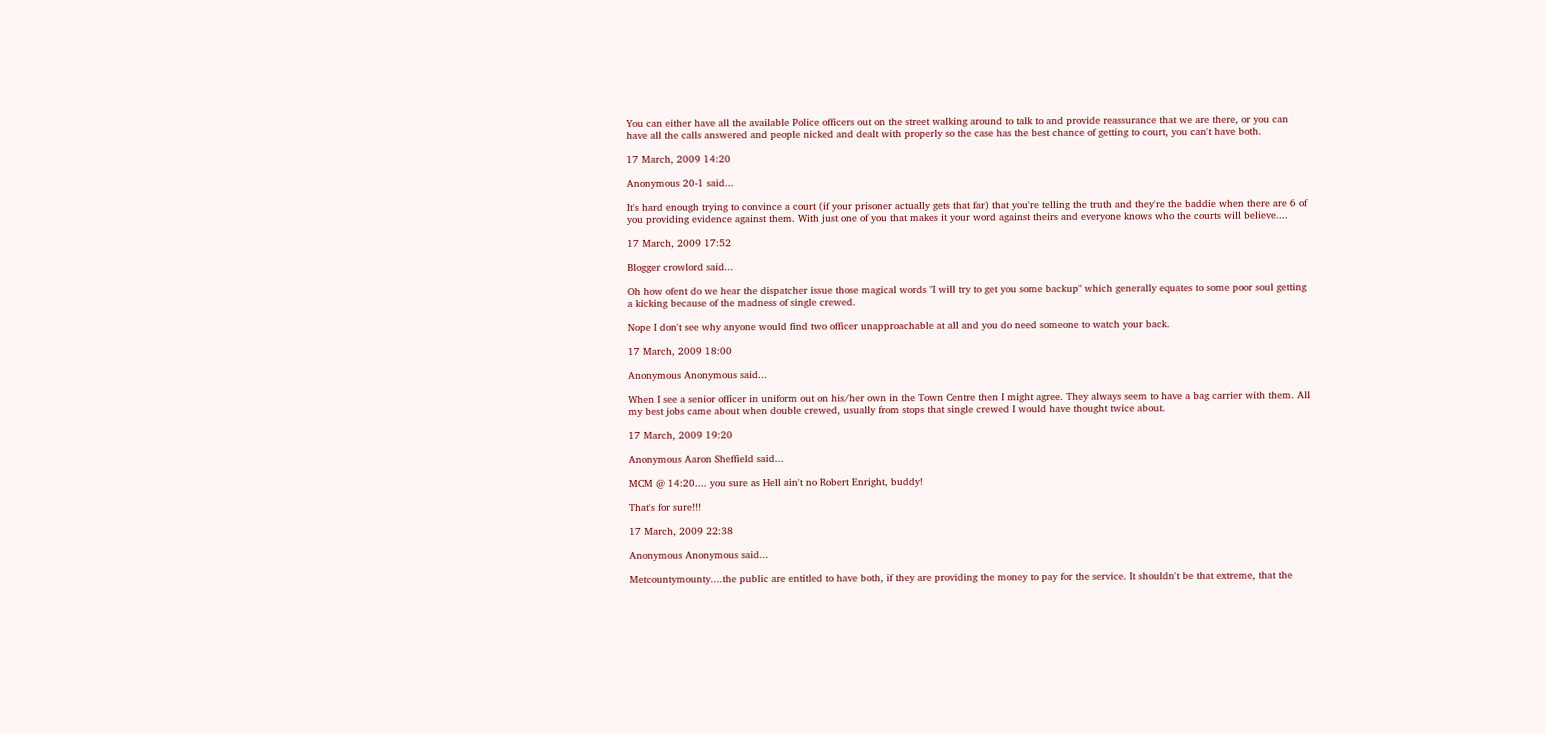You can either have all the available Police officers out on the street walking around to talk to and provide reassurance that we are there, or you can have all the calls answered and people nicked and dealt with properly so the case has the best chance of getting to court, you can't have both.

17 March, 2009 14:20

Anonymous 20-1 said...

It's hard enough trying to convince a court (if your prisoner actually gets that far) that you're telling the truth and they're the baddie when there are 6 of you providing evidence against them. With just one of you that makes it your word against theirs and everyone knows who the courts will believe....

17 March, 2009 17:52

Blogger crowlord said...

Oh how ofent do we hear the dispatcher issue those magical words "I will try to get you some backup" which generally equates to some poor soul getting a kicking because of the madness of single crewed.

Nope I don't see why anyone would find two officer unapproachable at all and you do need someone to watch your back.

17 March, 2009 18:00

Anonymous Anonymous said...

When I see a senior officer in uniform out on his/her own in the Town Centre then I might agree. They always seem to have a bag carrier with them. All my best jobs came about when double crewed, usually from stops that single crewed I would have thought twice about.

17 March, 2009 19:20

Anonymous Aaron Sheffield said...

MCM @ 14:20.... you sure as Hell ain't no Robert Enright, buddy!

That's for sure!!!

17 March, 2009 22:38

Anonymous Anonymous said...

Metcountymounty....the public are entitled to have both, if they are providing the money to pay for the service. It shouldn't be that extreme, that the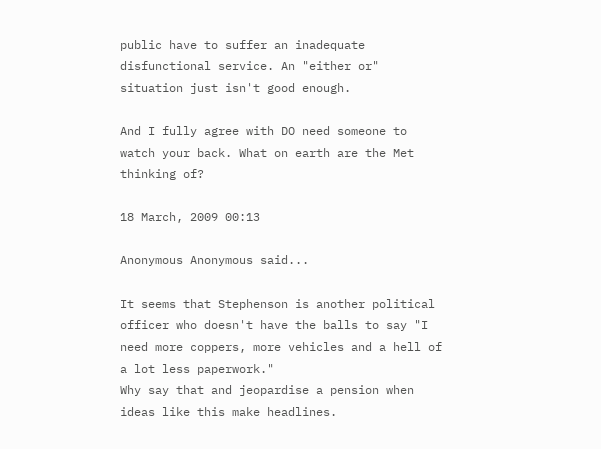public have to suffer an inadequate disfunctional service. An "either or" situation just isn't good enough.

And I fully agree with DO need someone to watch your back. What on earth are the Met thinking of?

18 March, 2009 00:13

Anonymous Anonymous said...

It seems that Stephenson is another political officer who doesn't have the balls to say "I need more coppers, more vehicles and a hell of a lot less paperwork."
Why say that and jeopardise a pension when ideas like this make headlines.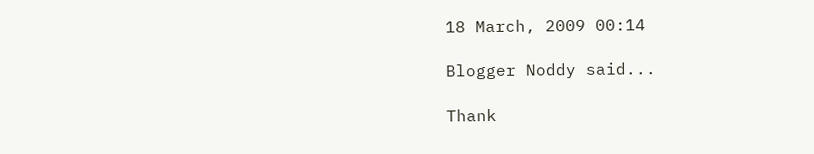18 March, 2009 00:14

Blogger Noddy said...

Thank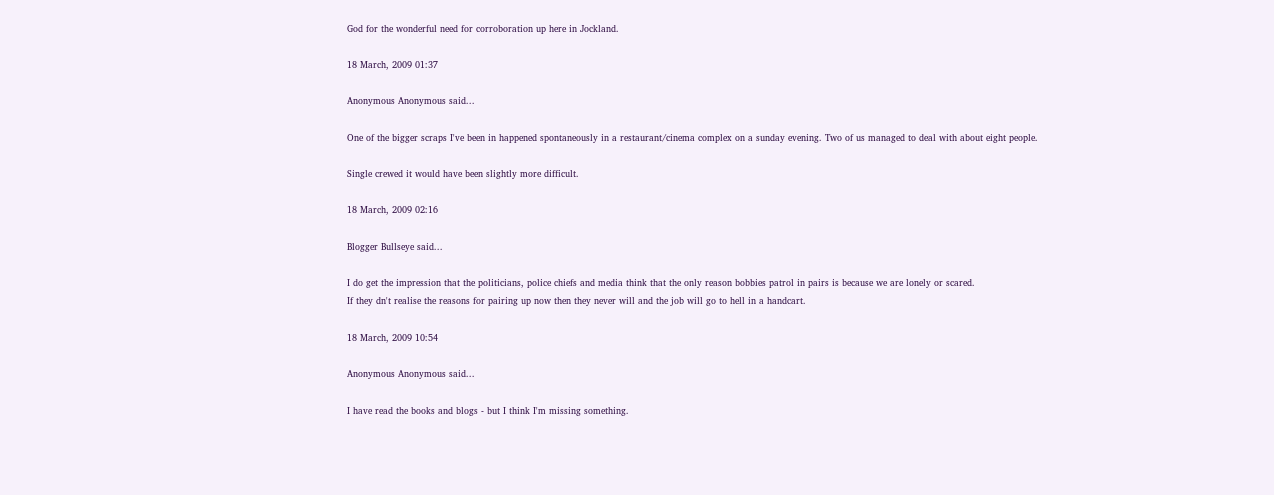God for the wonderful need for corroboration up here in Jockland.

18 March, 2009 01:37

Anonymous Anonymous said...

One of the bigger scraps I've been in happened spontaneously in a restaurant/cinema complex on a sunday evening. Two of us managed to deal with about eight people.

Single crewed it would have been slightly more difficult.

18 March, 2009 02:16

Blogger Bullseye said...

I do get the impression that the politicians, police chiefs and media think that the only reason bobbies patrol in pairs is because we are lonely or scared.
If they dn't realise the reasons for pairing up now then they never will and the job will go to hell in a handcart.

18 March, 2009 10:54

Anonymous Anonymous said...

I have read the books and blogs - but I think I'm missing something.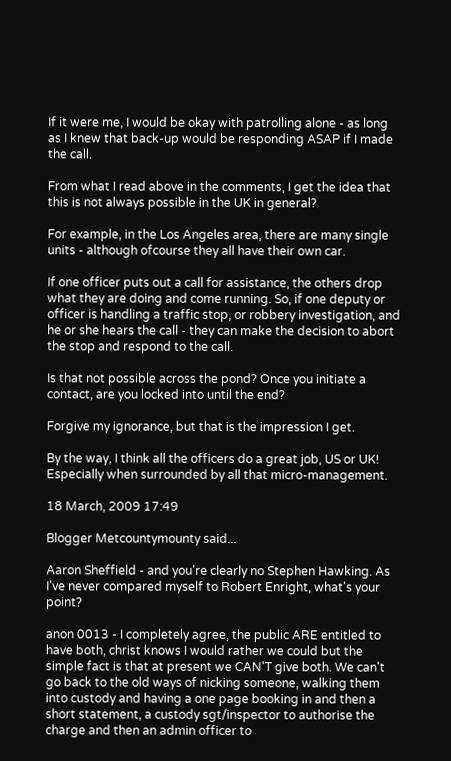If it were me, I would be okay with patrolling alone - as long as I knew that back-up would be responding ASAP if I made the call.

From what I read above in the comments, I get the idea that this is not always possible in the UK in general?

For example, in the Los Angeles area, there are many single units - although ofcourse they all have their own car.

If one officer puts out a call for assistance, the others drop what they are doing and come running. So, if one deputy or officer is handling a traffic stop, or robbery investigation, and he or she hears the call - they can make the decision to abort the stop and respond to the call.

Is that not possible across the pond? Once you initiate a contact, are you locked into until the end?

Forgive my ignorance, but that is the impression I get.

By the way, I think all the officers do a great job, US or UK! Especially when surrounded by all that micro-management.

18 March, 2009 17:49

Blogger Metcountymounty said...

Aaron Sheffield - and you're clearly no Stephen Hawking. As I've never compared myself to Robert Enright, what's your point?

anon 0013 - I completely agree, the public ARE entitled to have both, christ knows I would rather we could but the simple fact is that at present we CAN'T give both. We can't go back to the old ways of nicking someone, walking them into custody and having a one page booking in and then a short statement, a custody sgt/inspector to authorise the charge and then an admin officer to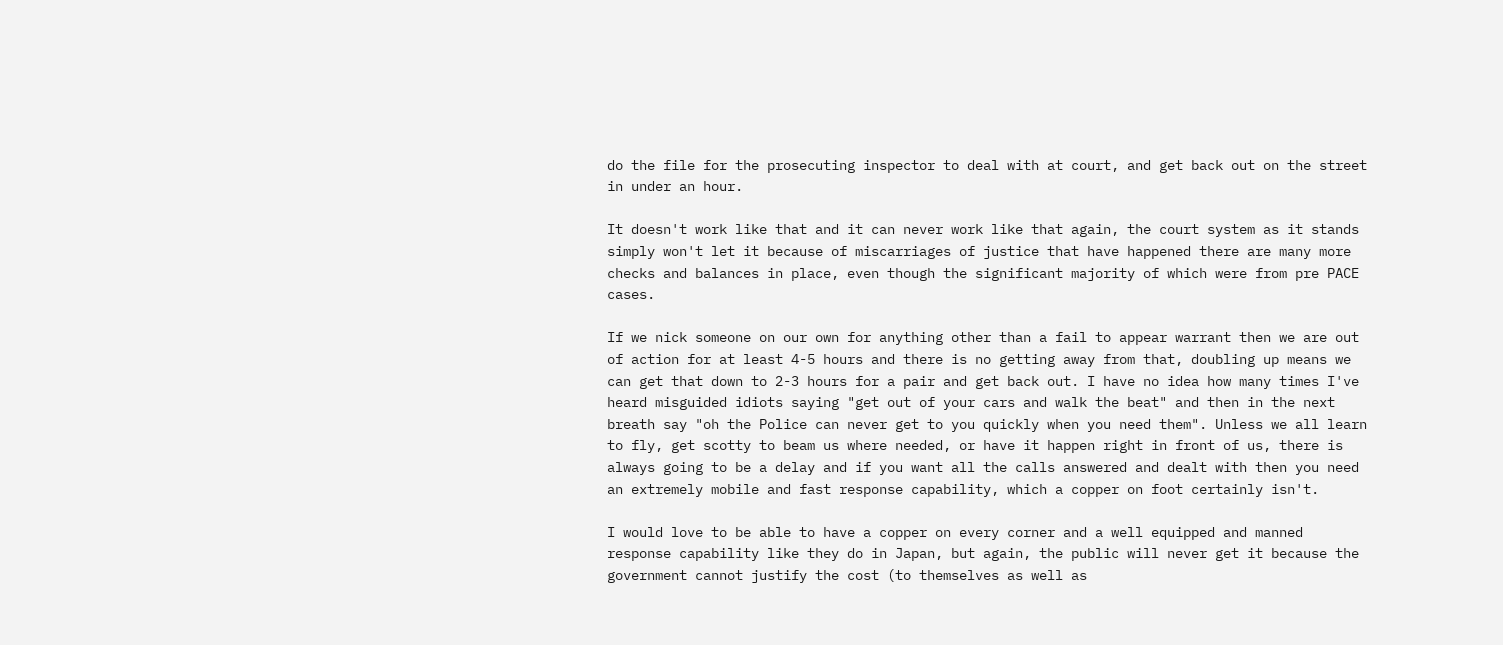do the file for the prosecuting inspector to deal with at court, and get back out on the street in under an hour.

It doesn't work like that and it can never work like that again, the court system as it stands simply won't let it because of miscarriages of justice that have happened there are many more checks and balances in place, even though the significant majority of which were from pre PACE cases.

If we nick someone on our own for anything other than a fail to appear warrant then we are out of action for at least 4-5 hours and there is no getting away from that, doubling up means we can get that down to 2-3 hours for a pair and get back out. I have no idea how many times I've heard misguided idiots saying "get out of your cars and walk the beat" and then in the next breath say "oh the Police can never get to you quickly when you need them". Unless we all learn to fly, get scotty to beam us where needed, or have it happen right in front of us, there is always going to be a delay and if you want all the calls answered and dealt with then you need an extremely mobile and fast response capability, which a copper on foot certainly isn't.

I would love to be able to have a copper on every corner and a well equipped and manned response capability like they do in Japan, but again, the public will never get it because the government cannot justify the cost (to themselves as well as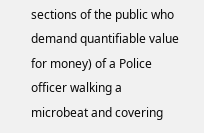sections of the public who demand quantifiable value for money) of a Police officer walking a microbeat and covering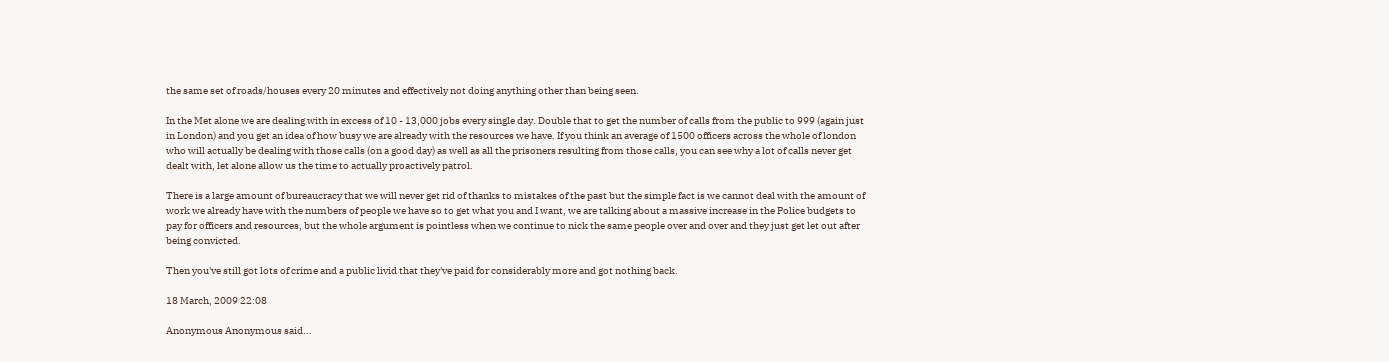the same set of roads/houses every 20 minutes and effectively not doing anything other than being seen.

In the Met alone we are dealing with in excess of 10 - 13,000 jobs every single day. Double that to get the number of calls from the public to 999 (again just in London) and you get an idea of how busy we are already with the resources we have. If you think an average of 1500 officers across the whole of london who will actually be dealing with those calls (on a good day) as well as all the prisoners resulting from those calls, you can see why a lot of calls never get dealt with, let alone allow us the time to actually proactively patrol.

There is a large amount of bureaucracy that we will never get rid of thanks to mistakes of the past but the simple fact is we cannot deal with the amount of work we already have with the numbers of people we have so to get what you and I want, we are talking about a massive increase in the Police budgets to pay for officers and resources, but the whole argument is pointless when we continue to nick the same people over and over and they just get let out after being convicted.

Then you've still got lots of crime and a public livid that they've paid for considerably more and got nothing back.

18 March, 2009 22:08

Anonymous Anonymous said...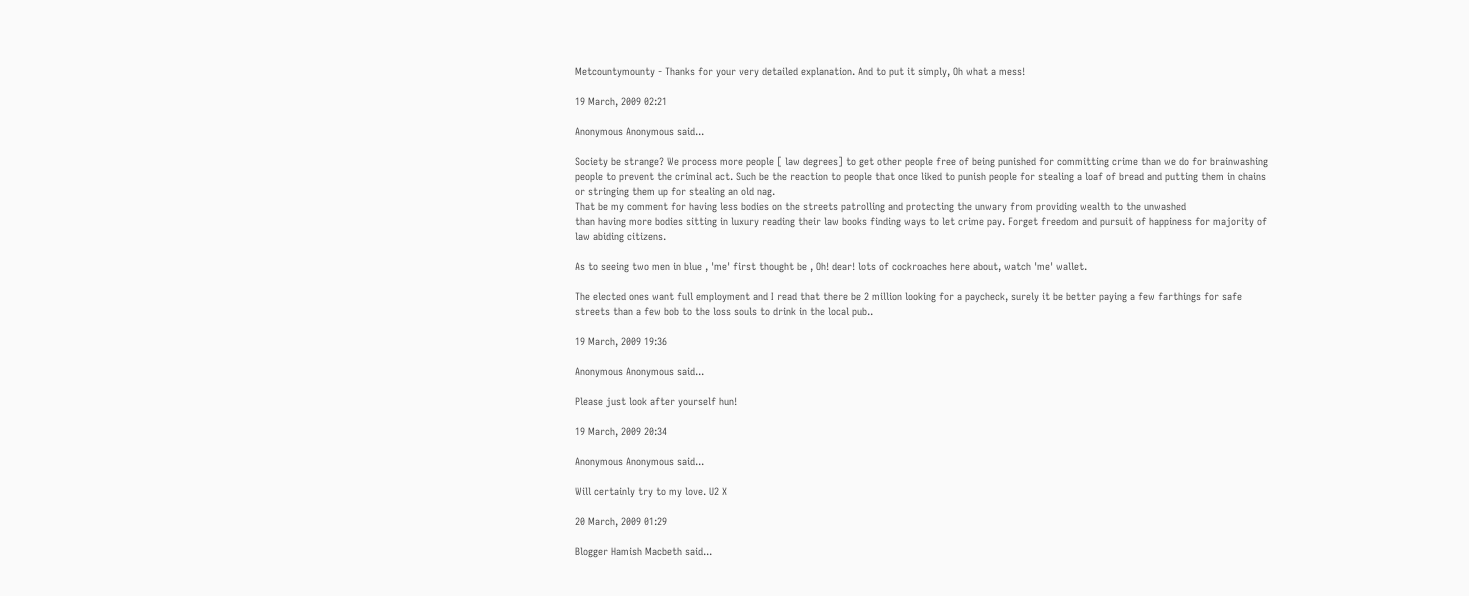Metcountymounty - Thanks for your very detailed explanation. And to put it simply, Oh what a mess!

19 March, 2009 02:21

Anonymous Anonymous said...

Society be strange? We process more people [ law degrees] to get other people free of being punished for committing crime than we do for brainwashing people to prevent the criminal act. Such be the reaction to people that once liked to punish people for stealing a loaf of bread and putting them in chains or stringing them up for stealing an old nag.
That be my comment for having less bodies on the streets patrolling and protecting the unwary from providing wealth to the unwashed
than having more bodies sitting in luxury reading their law books finding ways to let crime pay. Forget freedom and pursuit of happiness for majority of law abiding citizens.

As to seeing two men in blue , 'me' first thought be , Oh! dear! lots of cockroaches here about, watch 'me' wallet.

The elected ones want full employment and I read that there be 2 million looking for a paycheck, surely it be better paying a few farthings for safe streets than a few bob to the loss souls to drink in the local pub..

19 March, 2009 19:36

Anonymous Anonymous said...

Please just look after yourself hun!

19 March, 2009 20:34

Anonymous Anonymous said...

Will certainly try to my love. U2 X

20 March, 2009 01:29

Blogger Hamish Macbeth said...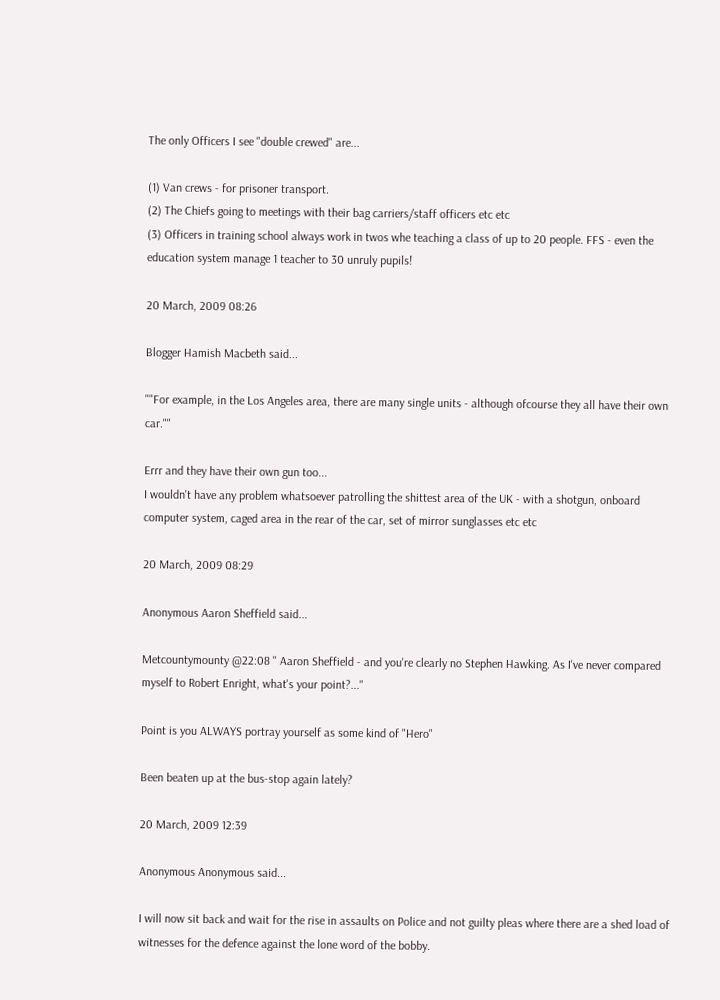The only Officers I see "double crewed" are...

(1) Van crews - for prisoner transport.
(2) The Chiefs going to meetings with their bag carriers/staff officers etc etc
(3) Officers in training school always work in twos whe teaching a class of up to 20 people. FFS - even the education system manage 1 teacher to 30 unruly pupils!

20 March, 2009 08:26

Blogger Hamish Macbeth said...

""For example, in the Los Angeles area, there are many single units - although ofcourse they all have their own car.""

Errr and they have their own gun too...
I wouldn't have any problem whatsoever patrolling the shittest area of the UK - with a shotgun, onboard computer system, caged area in the rear of the car, set of mirror sunglasses etc etc

20 March, 2009 08:29

Anonymous Aaron Sheffield said...

Metcountymounty @22:08 " Aaron Sheffield - and you're clearly no Stephen Hawking. As I've never compared myself to Robert Enright, what's your point?..."

Point is you ALWAYS portray yourself as some kind of "Hero"

Been beaten up at the bus-stop again lately?

20 March, 2009 12:39

Anonymous Anonymous said...

I will now sit back and wait for the rise in assaults on Police and not guilty pleas where there are a shed load of witnesses for the defence against the lone word of the bobby.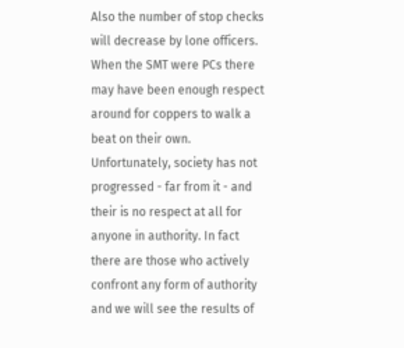Also the number of stop checks will decrease by lone officers.
When the SMT were PCs there may have been enough respect around for coppers to walk a beat on their own. Unfortunately, society has not progressed - far from it - and their is no respect at all for anyone in authority. In fact there are those who actively confront any form of authority and we will see the results of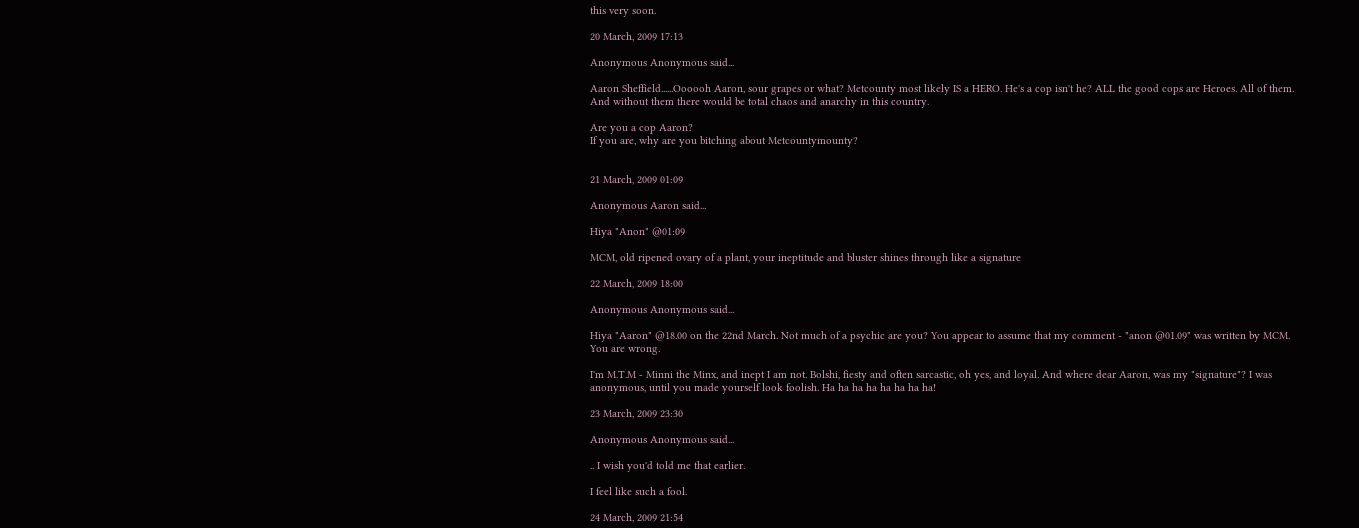this very soon.

20 March, 2009 17:13

Anonymous Anonymous said...

Aaron Sheffield......Oooooh Aaron, sour grapes or what? Metcounty most likely IS a HERO. He's a cop isn't he? ALL the good cops are Heroes. All of them. And without them there would be total chaos and anarchy in this country.

Are you a cop Aaron?
If you are, why are you bitching about Metcountymounty?


21 March, 2009 01:09

Anonymous Aaron said...

Hiya "Anon" @01:09

MCM, old ripened ovary of a plant, your ineptitude and bluster shines through like a signature

22 March, 2009 18:00

Anonymous Anonymous said...

Hiya "Aaron" @18.00 on the 22nd March. Not much of a psychic are you? You appear to assume that my comment - "anon @01.09" was written by MCM. You are wrong.

I'm M.T.M - Minni the Minx, and inept I am not. Bolshi, fiesty and often sarcastic, oh yes, and loyal. And where dear Aaron, was my "signature"? I was anonymous, until you made yourself look foolish. Ha ha ha ha ha ha ha ha!

23 March, 2009 23:30

Anonymous Anonymous said...

.. I wish you'd told me that earlier.

I feel like such a fool.

24 March, 2009 21:54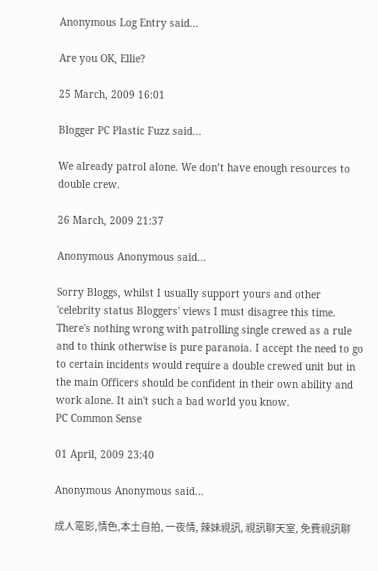Anonymous Log Entry said...

Are you OK, Ellie?

25 March, 2009 16:01

Blogger PC Plastic Fuzz said...

We already patrol alone. We don’t have enough resources to double crew.

26 March, 2009 21:37

Anonymous Anonymous said...

Sorry Bloggs, whilst I usually support yours and other 'celebrity status Bloggers' views I must disagree this time. There's nothing wrong with patrolling single crewed as a rule and to think otherwise is pure paranoia. I accept the need to go to certain incidents would require a double crewed unit but in the main Officers should be confident in their own ability and work alone. It ain't such a bad world you know.
PC Common Sense

01 April, 2009 23:40

Anonymous Anonymous said...

成人電影,情色,本土自拍, 一夜情, 辣妹視訊, 視訊聊天室, 免費視訊聊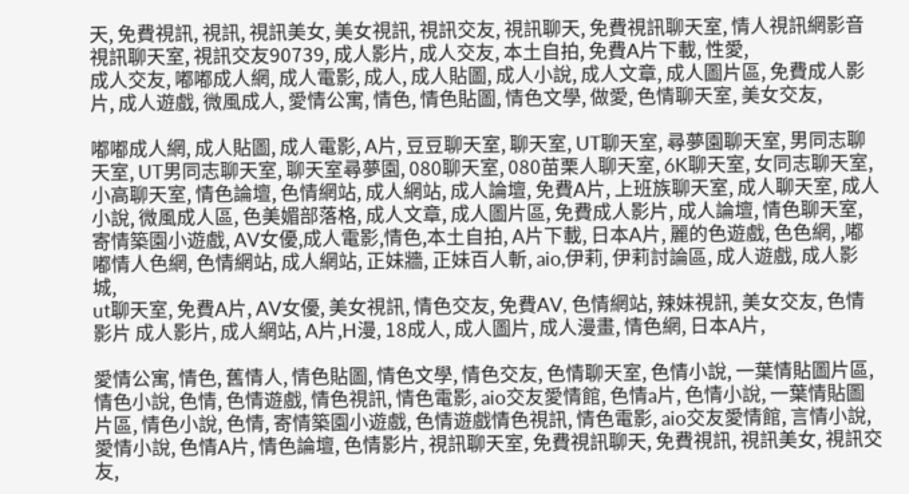天, 免費視訊, 視訊, 視訊美女, 美女視訊, 視訊交友, 視訊聊天, 免費視訊聊天室, 情人視訊網影音視訊聊天室, 視訊交友90739, 成人影片, 成人交友, 本土自拍, 免費A片下載, 性愛,
成人交友, 嘟嘟成人網, 成人電影, 成人, 成人貼圖, 成人小說, 成人文章, 成人圖片區, 免費成人影片, 成人遊戲, 微風成人, 愛情公寓, 情色, 情色貼圖, 情色文學, 做愛, 色情聊天室, 美女交友,

嘟嘟成人網, 成人貼圖, 成人電影, A片, 豆豆聊天室, 聊天室, UT聊天室, 尋夢園聊天室, 男同志聊天室, UT男同志聊天室, 聊天室尋夢園, 080聊天室, 080苗栗人聊天室, 6K聊天室, 女同志聊天室, 小高聊天室, 情色論壇, 色情網站, 成人網站, 成人論壇, 免費A片, 上班族聊天室, 成人聊天室, 成人小說, 微風成人區, 色美媚部落格, 成人文章, 成人圖片區, 免費成人影片, 成人論壇, 情色聊天室, 寄情築園小遊戲, AV女優,成人電影,情色,本土自拍, A片下載, 日本A片, 麗的色遊戲, 色色網, ,嘟嘟情人色網, 色情網站, 成人網站, 正妹牆, 正妹百人斬, aio,伊莉, 伊莉討論區, 成人遊戲, 成人影城,
ut聊天室, 免費A片, AV女優, 美女視訊, 情色交友, 免費AV, 色情網站, 辣妹視訊, 美女交友, 色情影片 成人影片, 成人網站, A片,H漫, 18成人, 成人圖片, 成人漫畫, 情色網, 日本A片,

愛情公寓, 情色, 舊情人, 情色貼圖, 情色文學, 情色交友, 色情聊天室, 色情小說, 一葉情貼圖片區, 情色小說, 色情, 色情遊戲, 情色視訊, 情色電影, aio交友愛情館, 色情a片, 色情小說, 一葉情貼圖片區, 情色小說, 色情, 寄情築園小遊戲, 色情遊戲情色視訊, 情色電影, aio交友愛情館, 言情小說, 愛情小說, 色情A片, 情色論壇, 色情影片, 視訊聊天室, 免費視訊聊天, 免費視訊, 視訊美女, 視訊交友,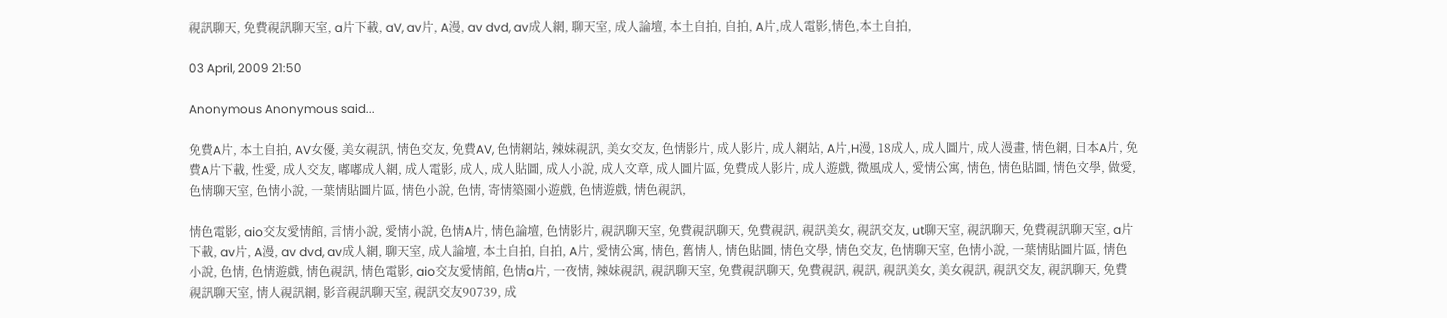視訊聊天, 免費視訊聊天室, a片下載, aV, av片, A漫, av dvd, av成人網, 聊天室, 成人論壇, 本土自拍, 自拍, A片,成人電影,情色,本土自拍,

03 April, 2009 21:50

Anonymous Anonymous said...

免費A片, 本土自拍, AV女優, 美女視訊, 情色交友, 免費AV, 色情網站, 辣妹視訊, 美女交友, 色情影片, 成人影片, 成人網站, A片,H漫, 18成人, 成人圖片, 成人漫畫, 情色網, 日本A片, 免費A片下載, 性愛, 成人交友, 嘟嘟成人網, 成人電影, 成人, 成人貼圖, 成人小說, 成人文章, 成人圖片區, 免費成人影片, 成人遊戲, 微風成人, 愛情公寓, 情色, 情色貼圖, 情色文學, 做愛, 色情聊天室, 色情小說, 一葉情貼圖片區, 情色小說, 色情, 寄情築園小遊戲, 色情遊戲, 情色視訊,

情色電影, aio交友愛情館, 言情小說, 愛情小說, 色情A片, 情色論壇, 色情影片, 視訊聊天室, 免費視訊聊天, 免費視訊, 視訊美女, 視訊交友, ut聊天室, 視訊聊天, 免費視訊聊天室, a片下載, av片, A漫, av dvd, av成人網, 聊天室, 成人論壇, 本土自拍, 自拍, A片, 愛情公寓, 情色, 舊情人, 情色貼圖, 情色文學, 情色交友, 色情聊天室, 色情小說, 一葉情貼圖片區, 情色小說, 色情, 色情遊戲, 情色視訊, 情色電影, aio交友愛情館, 色情a片, 一夜情, 辣妹視訊, 視訊聊天室, 免費視訊聊天, 免費視訊, 視訊, 視訊美女, 美女視訊, 視訊交友, 視訊聊天, 免費視訊聊天室, 情人視訊網, 影音視訊聊天室, 視訊交友90739, 成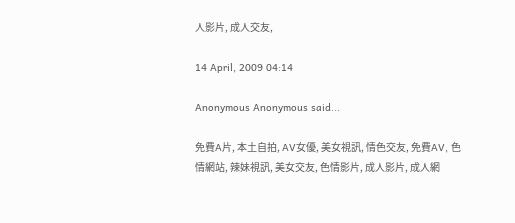人影片, 成人交友,

14 April, 2009 04:14

Anonymous Anonymous said...

免費A片, 本土自拍, AV女優, 美女視訊, 情色交友, 免費AV, 色情網站, 辣妹視訊, 美女交友, 色情影片, 成人影片, 成人網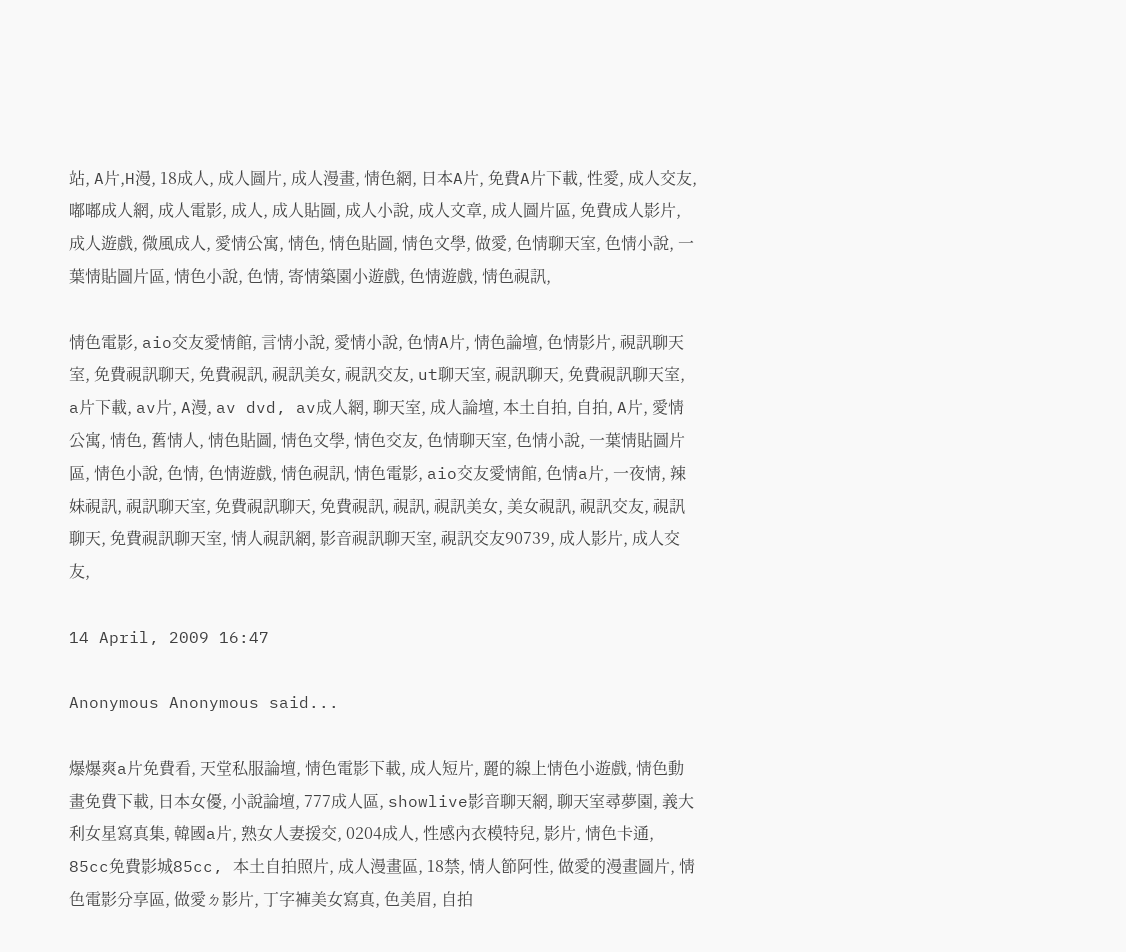站, A片,H漫, 18成人, 成人圖片, 成人漫畫, 情色網, 日本A片, 免費A片下載, 性愛, 成人交友, 嘟嘟成人網, 成人電影, 成人, 成人貼圖, 成人小說, 成人文章, 成人圖片區, 免費成人影片, 成人遊戲, 微風成人, 愛情公寓, 情色, 情色貼圖, 情色文學, 做愛, 色情聊天室, 色情小說, 一葉情貼圖片區, 情色小說, 色情, 寄情築園小遊戲, 色情遊戲, 情色視訊,

情色電影, aio交友愛情館, 言情小說, 愛情小說, 色情A片, 情色論壇, 色情影片, 視訊聊天室, 免費視訊聊天, 免費視訊, 視訊美女, 視訊交友, ut聊天室, 視訊聊天, 免費視訊聊天室, a片下載, av片, A漫, av dvd, av成人網, 聊天室, 成人論壇, 本土自拍, 自拍, A片, 愛情公寓, 情色, 舊情人, 情色貼圖, 情色文學, 情色交友, 色情聊天室, 色情小說, 一葉情貼圖片區, 情色小說, 色情, 色情遊戲, 情色視訊, 情色電影, aio交友愛情館, 色情a片, 一夜情, 辣妹視訊, 視訊聊天室, 免費視訊聊天, 免費視訊, 視訊, 視訊美女, 美女視訊, 視訊交友, 視訊聊天, 免費視訊聊天室, 情人視訊網, 影音視訊聊天室, 視訊交友90739, 成人影片, 成人交友,

14 April, 2009 16:47

Anonymous Anonymous said...

爆爆爽a片免費看, 天堂私服論壇, 情色電影下載, 成人短片, 麗的線上情色小遊戲, 情色動畫免費下載, 日本女優, 小說論壇, 777成人區, showlive影音聊天網, 聊天室尋夢園, 義大利女星寫真集, 韓國a片, 熟女人妻援交, 0204成人, 性感內衣模特兒, 影片, 情色卡通, 85cc免費影城85cc, 本土自拍照片, 成人漫畫區, 18禁, 情人節阿性, 做愛的漫畫圖片, 情色電影分享區, 做愛ㄉ影片, 丁字褲美女寫真, 色美眉, 自拍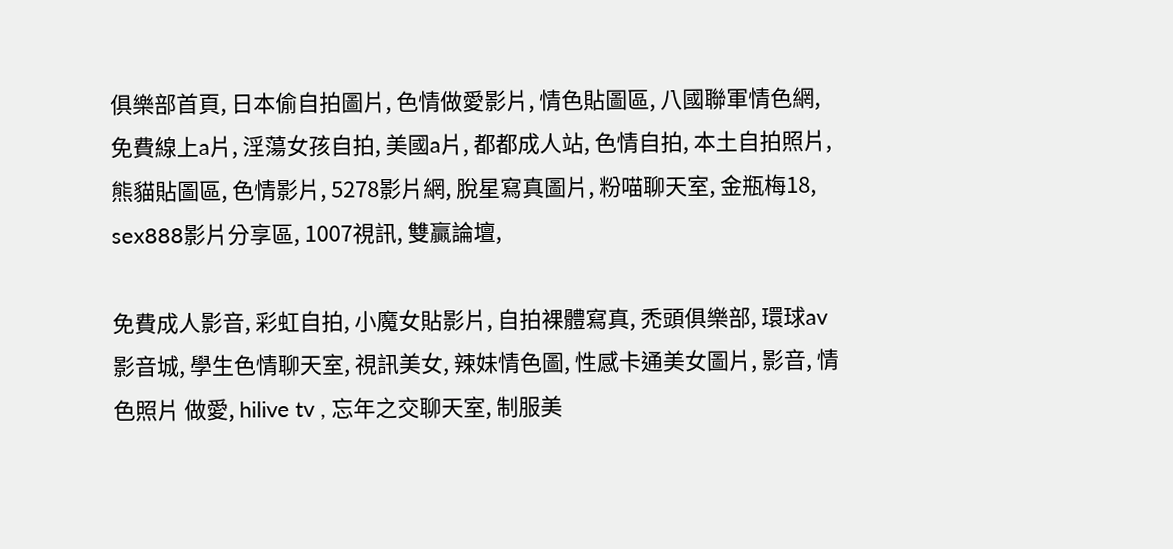俱樂部首頁, 日本偷自拍圖片, 色情做愛影片, 情色貼圖區, 八國聯軍情色網, 免費線上a片, 淫蕩女孩自拍, 美國a片, 都都成人站, 色情自拍, 本土自拍照片, 熊貓貼圖區, 色情影片, 5278影片網, 脫星寫真圖片, 粉喵聊天室, 金瓶梅18, sex888影片分享區, 1007視訊, 雙贏論壇,

免費成人影音, 彩虹自拍, 小魔女貼影片, 自拍裸體寫真, 禿頭俱樂部, 環球av影音城, 學生色情聊天室, 視訊美女, 辣妹情色圖, 性感卡通美女圖片, 影音, 情色照片 做愛, hilive tv , 忘年之交聊天室, 制服美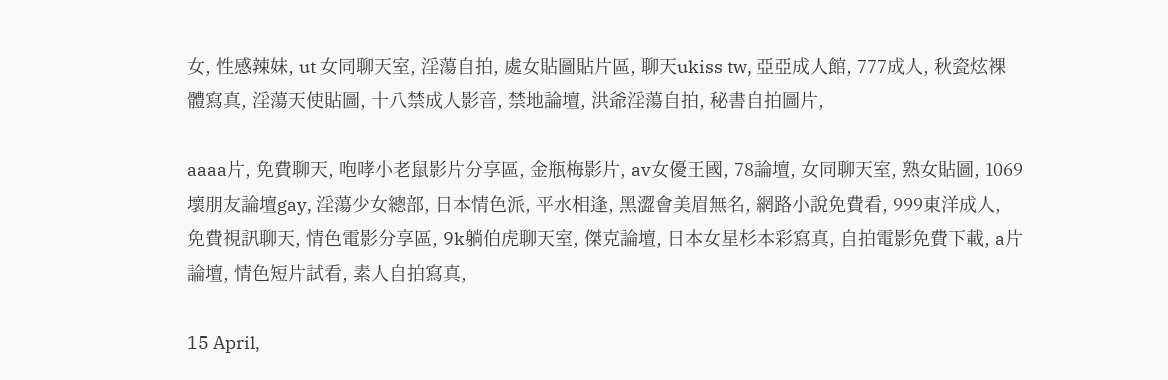女, 性感辣妹, ut 女同聊天室, 淫蕩自拍, 處女貼圖貼片區, 聊天ukiss tw, 亞亞成人館, 777成人, 秋瓷炫裸體寫真, 淫蕩天使貼圖, 十八禁成人影音, 禁地論壇, 洪爺淫蕩自拍, 秘書自拍圖片,

aaaa片, 免費聊天, 咆哮小老鼠影片分享區, 金瓶梅影片, av女優王國, 78論壇, 女同聊天室, 熟女貼圖, 1069壞朋友論壇gay, 淫蕩少女總部, 日本情色派, 平水相逢, 黑澀會美眉無名, 網路小說免費看, 999東洋成人, 免費視訊聊天, 情色電影分享區, 9k躺伯虎聊天室, 傑克論壇, 日本女星杉本彩寫真, 自拍電影免費下載, a片論壇, 情色短片試看, 素人自拍寫真,

15 April,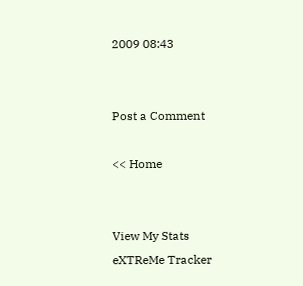2009 08:43


Post a Comment

<< Home


View My Stats
eXTReMe Tracker